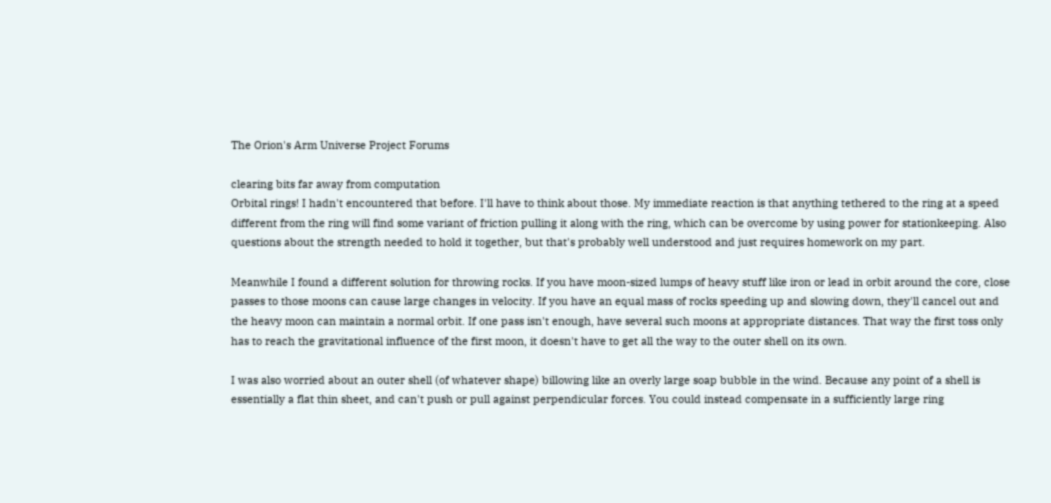The Orion's Arm Universe Project Forums

clearing bits far away from computation
Orbital rings! I hadn't encountered that before. I'll have to think about those. My immediate reaction is that anything tethered to the ring at a speed different from the ring will find some variant of friction pulling it along with the ring, which can be overcome by using power for stationkeeping. Also questions about the strength needed to hold it together, but that's probably well understood and just requires homework on my part.

Meanwhile I found a different solution for throwing rocks. If you have moon-sized lumps of heavy stuff like iron or lead in orbit around the core, close passes to those moons can cause large changes in velocity. If you have an equal mass of rocks speeding up and slowing down, they'll cancel out and the heavy moon can maintain a normal orbit. If one pass isn't enough, have several such moons at appropriate distances. That way the first toss only has to reach the gravitational influence of the first moon, it doesn't have to get all the way to the outer shell on its own.

I was also worried about an outer shell (of whatever shape) billowing like an overly large soap bubble in the wind. Because any point of a shell is essentially a flat thin sheet, and can't push or pull against perpendicular forces. You could instead compensate in a sufficiently large ring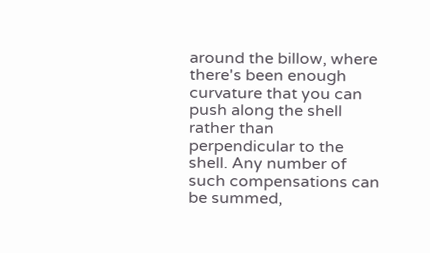around the billow, where there's been enough curvature that you can push along the shell rather than perpendicular to the shell. Any number of such compensations can be summed,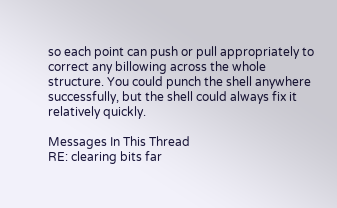so each point can push or pull appropriately to correct any billowing across the whole structure. You could punch the shell anywhere successfully, but the shell could always fix it relatively quickly.

Messages In This Thread
RE: clearing bits far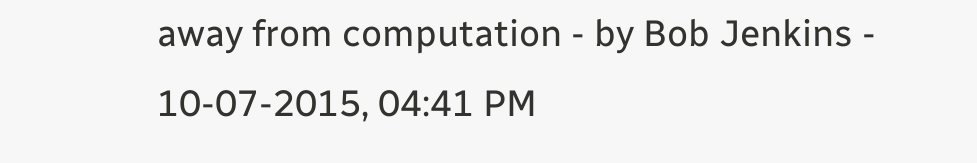away from computation - by Bob Jenkins - 10-07-2015, 04:41 PM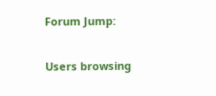Forum Jump:

Users browsing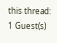this thread: 1 Guest(s)